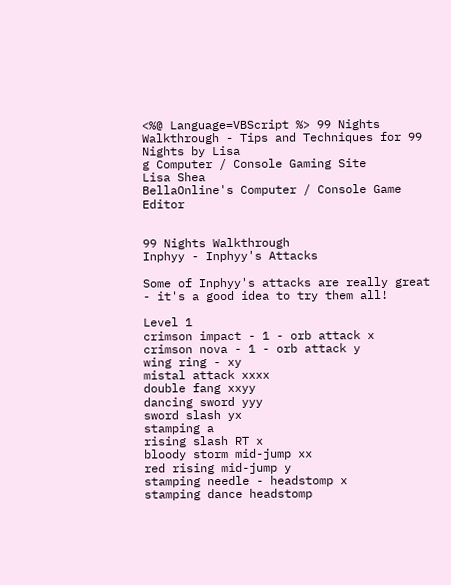<%@ Language=VBScript %> 99 Nights Walkthrough - Tips and Techniques for 99 Nights by Lisa
g Computer / Console Gaming Site
Lisa Shea
BellaOnline's Computer / Console Game Editor


99 Nights Walkthrough
Inphyy - Inphyy's Attacks

Some of Inphyy's attacks are really great - it's a good idea to try them all!

Level 1
crimson impact - 1 - orb attack x
crimson nova - 1 - orb attack y
wing ring - xy
mistal attack xxxx
double fang xxyy
dancing sword yyy
sword slash yx
stamping a
rising slash RT x
bloody storm mid-jump xx
red rising mid-jump y
stamping needle - headstomp x
stamping dance headstomp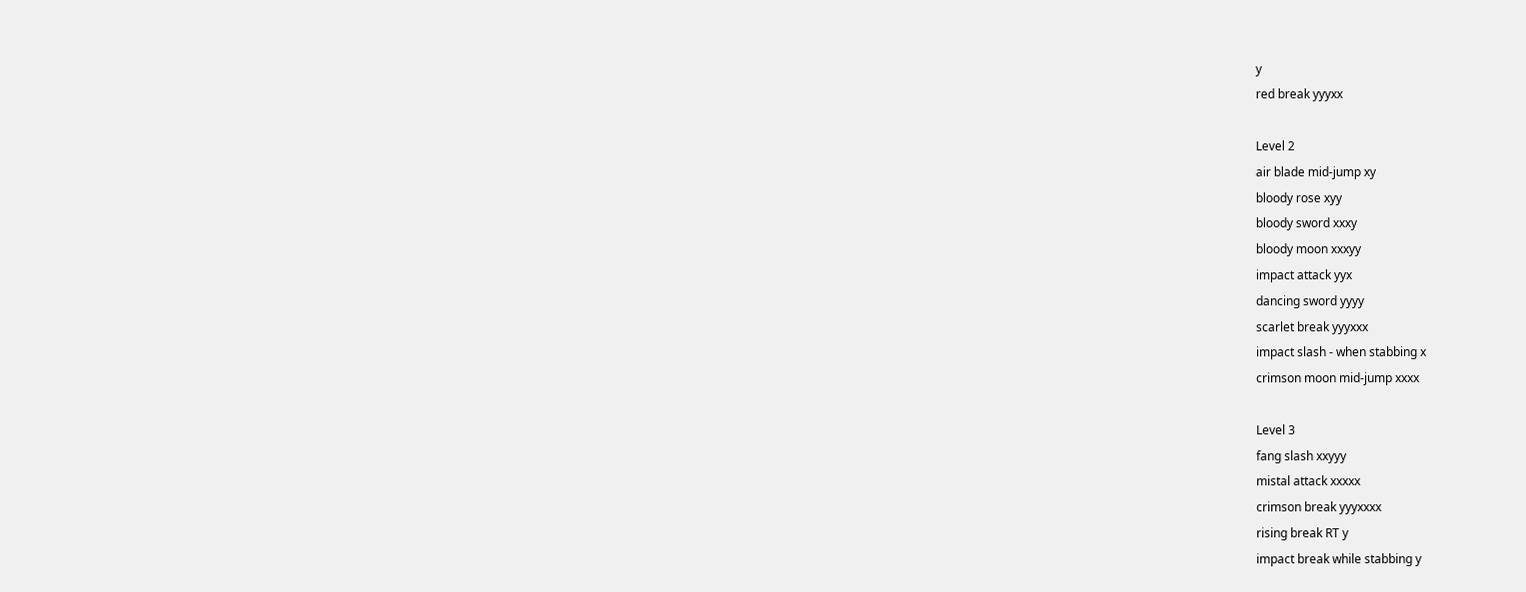y
red break yyyxx

Level 2
air blade mid-jump xy
bloody rose xyy
bloody sword xxxy
bloody moon xxxyy
impact attack yyx
dancing sword yyyy
scarlet break yyyxxx
impact slash - when stabbing x
crimson moon mid-jump xxxx

Level 3
fang slash xxyyy
mistal attack xxxxx
crimson break yyyxxxx
rising break RT y
impact break while stabbing y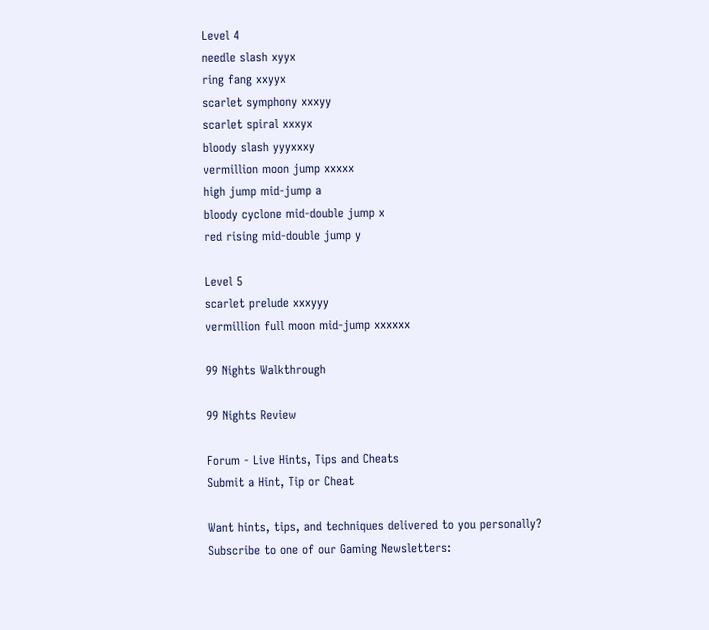Level 4
needle slash xyyx
ring fang xxyyx
scarlet symphony xxxyy
scarlet spiral xxxyx
bloody slash yyyxxxy
vermillion moon jump xxxxx
high jump mid-jump a
bloody cyclone mid-double jump x
red rising mid-double jump y

Level 5
scarlet prelude xxxyyy
vermillion full moon mid-jump xxxxxx

99 Nights Walkthrough

99 Nights Review

Forum - Live Hints, Tips and Cheats
Submit a Hint, Tip or Cheat

Want hints, tips, and techniques delivered to you personally?
Subscribe to one of our Gaming Newsletters: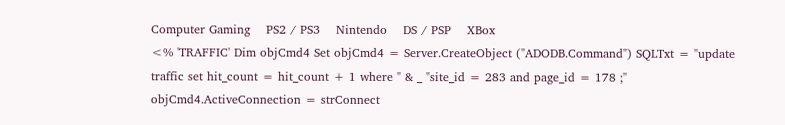Computer Gaming    PS2 / PS3    Nintendo    DS / PSP    XBox
<% 'TRAFFIC' Dim objCmd4 Set objCmd4 = Server.CreateObject ("ADODB.Command") SQLTxt = "update traffic set hit_count = hit_count + 1 where " & _ "site_id = 283 and page_id = 178 ;" objCmd4.ActiveConnection = strConnect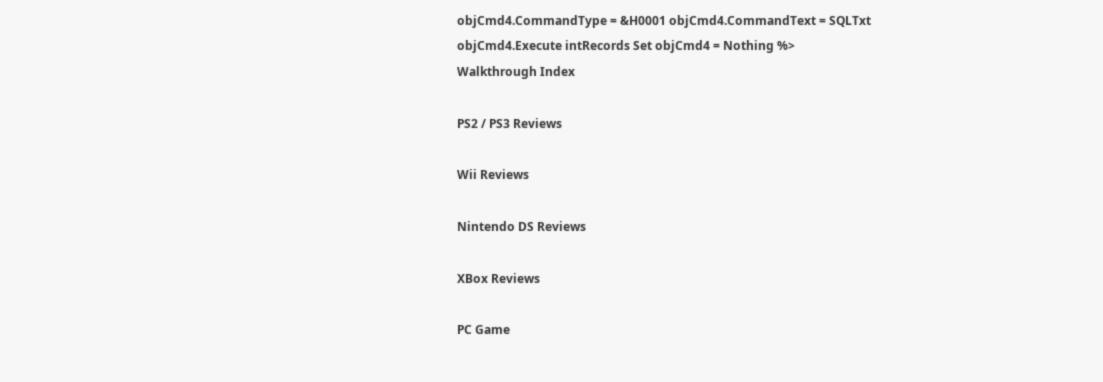objCmd4.CommandType = &H0001 objCmd4.CommandText = SQLTxt objCmd4.Execute intRecords Set objCmd4 = Nothing %>
Walkthrough Index

PS2 / PS3 Reviews

Wii Reviews

Nintendo DS Reviews

XBox Reviews

PC Game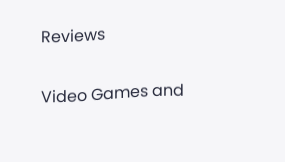Reviews

Video Games and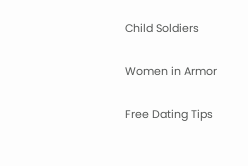Child Soldiers

Women in Armor

Free Dating Tips